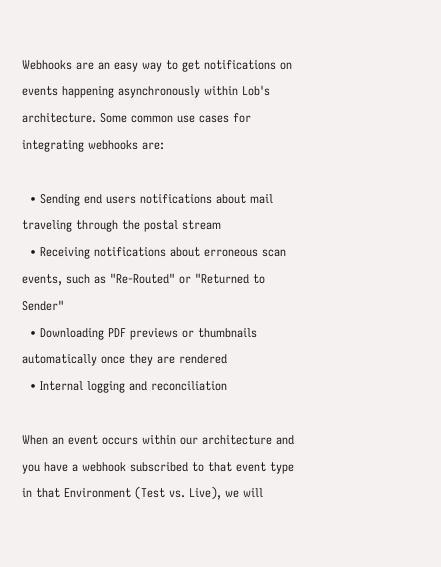Webhooks are an easy way to get notifications on events happening asynchronously within Lob's architecture. Some common use cases for integrating webhooks are:

  • Sending end users notifications about mail traveling through the postal stream
  • Receiving notifications about erroneous scan events, such as "Re-Routed" or "Returned to Sender"
  • Downloading PDF previews or thumbnails automatically once they are rendered
  • Internal logging and reconciliation

When an event occurs within our architecture and you have a webhook subscribed to that event type in that Environment (Test vs. Live), we will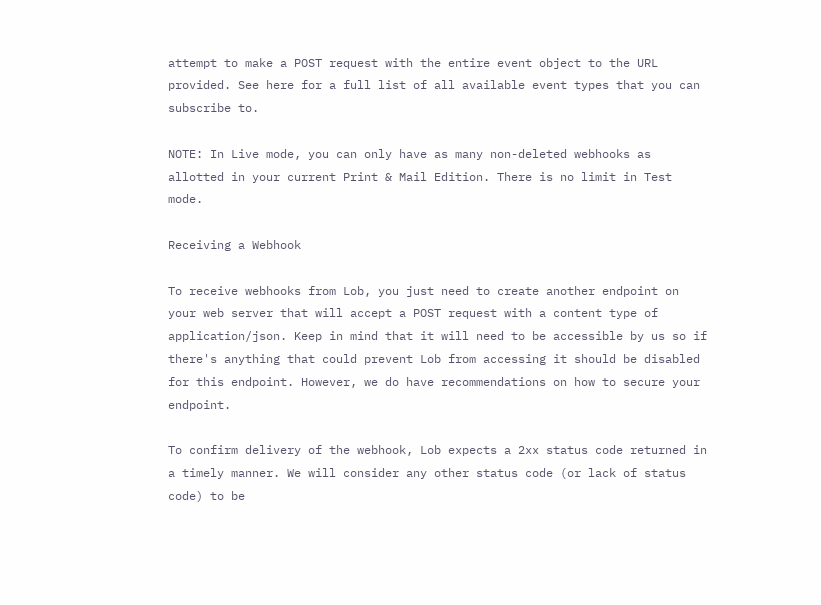attempt to make a POST request with the entire event object to the URL provided. See here for a full list of all available event types that you can subscribe to.

NOTE: In Live mode, you can only have as many non-deleted webhooks as allotted in your current Print & Mail Edition. There is no limit in Test mode.

Receiving a Webhook

To receive webhooks from Lob, you just need to create another endpoint on your web server that will accept a POST request with a content type of application/json. Keep in mind that it will need to be accessible by us so if there's anything that could prevent Lob from accessing it should be disabled for this endpoint. However, we do have recommendations on how to secure your endpoint.

To confirm delivery of the webhook, Lob expects a 2xx status code returned in a timely manner. We will consider any other status code (or lack of status code) to be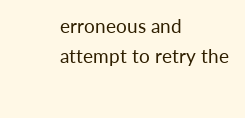erroneous and attempt to retry the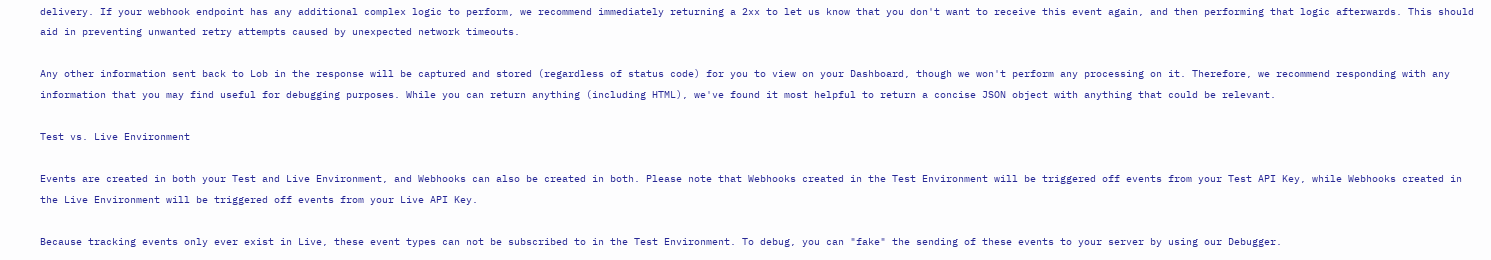delivery. If your webhook endpoint has any additional complex logic to perform, we recommend immediately returning a 2xx to let us know that you don't want to receive this event again, and then performing that logic afterwards. This should aid in preventing unwanted retry attempts caused by unexpected network timeouts.

Any other information sent back to Lob in the response will be captured and stored (regardless of status code) for you to view on your Dashboard, though we won't perform any processing on it. Therefore, we recommend responding with any information that you may find useful for debugging purposes. While you can return anything (including HTML), we've found it most helpful to return a concise JSON object with anything that could be relevant.

Test vs. Live Environment

Events are created in both your Test and Live Environment, and Webhooks can also be created in both. Please note that Webhooks created in the Test Environment will be triggered off events from your Test API Key, while Webhooks created in the Live Environment will be triggered off events from your Live API Key.

Because tracking events only ever exist in Live, these event types can not be subscribed to in the Test Environment. To debug, you can "fake" the sending of these events to your server by using our Debugger.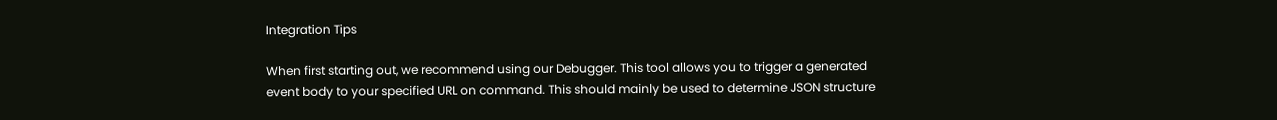Integration Tips

When first starting out, we recommend using our Debugger. This tool allows you to trigger a generated event body to your specified URL on command. This should mainly be used to determine JSON structure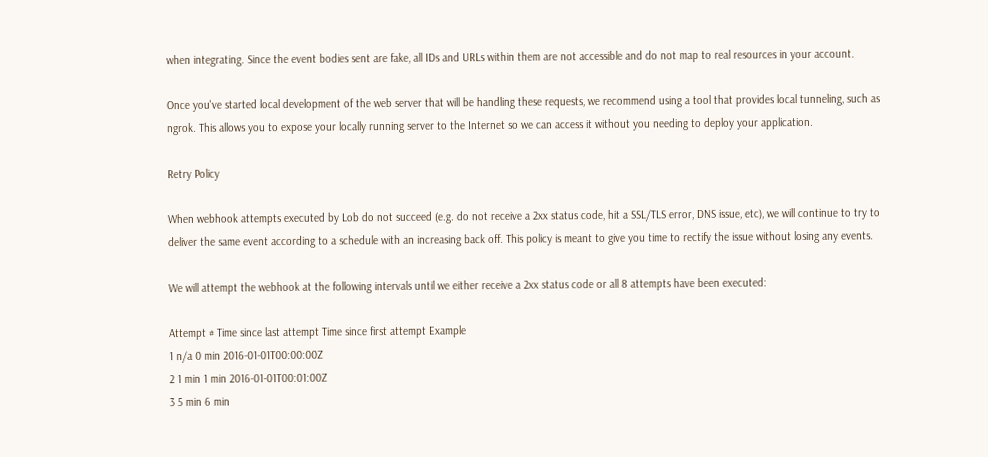when integrating. Since the event bodies sent are fake, all IDs and URLs within them are not accessible and do not map to real resources in your account.

Once you've started local development of the web server that will be handling these requests, we recommend using a tool that provides local tunneling, such as ngrok. This allows you to expose your locally running server to the Internet so we can access it without you needing to deploy your application.

Retry Policy

When webhook attempts executed by Lob do not succeed (e.g. do not receive a 2xx status code, hit a SSL/TLS error, DNS issue, etc), we will continue to try to deliver the same event according to a schedule with an increasing back off. This policy is meant to give you time to rectify the issue without losing any events.

We will attempt the webhook at the following intervals until we either receive a 2xx status code or all 8 attempts have been executed:

Attempt # Time since last attempt Time since first attempt Example
1 n/a 0 min 2016-01-01T00:00:00Z
2 1 min 1 min 2016-01-01T00:01:00Z
3 5 min 6 min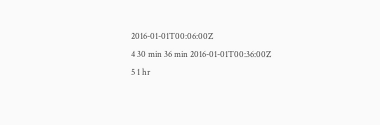2016-01-01T00:06:00Z
4 30 min 36 min 2016-01-01T00:36:00Z
5 1 hr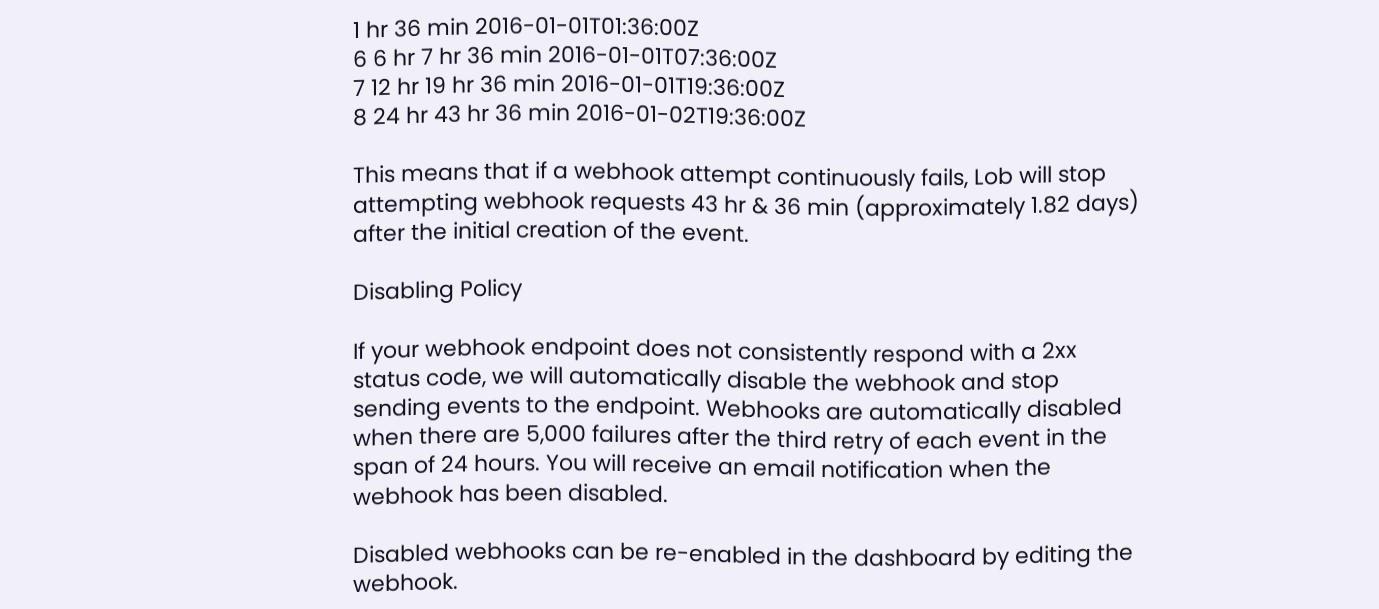1 hr 36 min 2016-01-01T01:36:00Z
6 6 hr 7 hr 36 min 2016-01-01T07:36:00Z
7 12 hr 19 hr 36 min 2016-01-01T19:36:00Z
8 24 hr 43 hr 36 min 2016-01-02T19:36:00Z

This means that if a webhook attempt continuously fails, Lob will stop attempting webhook requests 43 hr & 36 min (approximately 1.82 days) after the initial creation of the event.

Disabling Policy

If your webhook endpoint does not consistently respond with a 2xx status code, we will automatically disable the webhook and stop sending events to the endpoint. Webhooks are automatically disabled when there are 5,000 failures after the third retry of each event in the span of 24 hours. You will receive an email notification when the webhook has been disabled.

Disabled webhooks can be re-enabled in the dashboard by editing the webhook.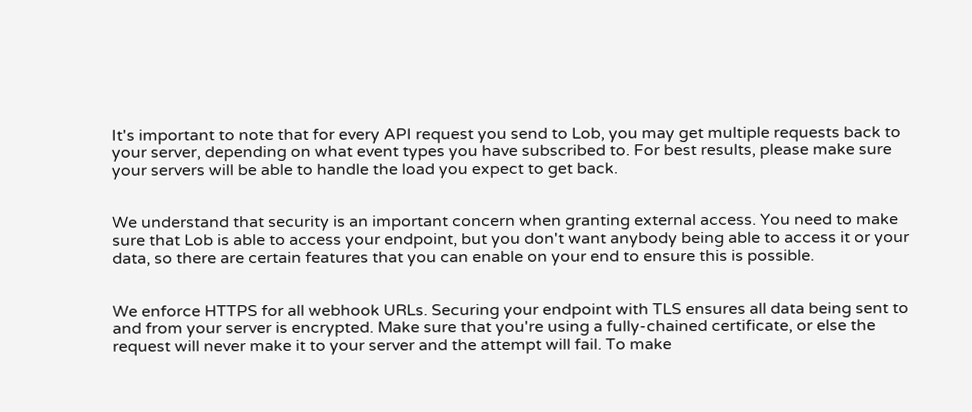It's important to note that for every API request you send to Lob, you may get multiple requests back to your server, depending on what event types you have subscribed to. For best results, please make sure your servers will be able to handle the load you expect to get back.


We understand that security is an important concern when granting external access. You need to make sure that Lob is able to access your endpoint, but you don't want anybody being able to access it or your data, so there are certain features that you can enable on your end to ensure this is possible.


We enforce HTTPS for all webhook URLs. Securing your endpoint with TLS ensures all data being sent to and from your server is encrypted. Make sure that you're using a fully-chained certificate, or else the request will never make it to your server and the attempt will fail. To make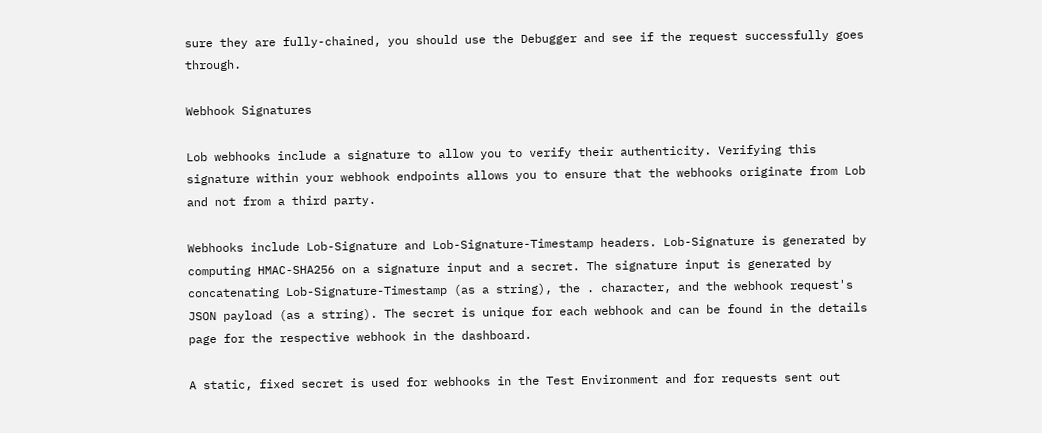sure they are fully-chained, you should use the Debugger and see if the request successfully goes through.

Webhook Signatures

Lob webhooks include a signature to allow you to verify their authenticity. Verifying this signature within your webhook endpoints allows you to ensure that the webhooks originate from Lob and not from a third party.

Webhooks include Lob-Signature and Lob-Signature-Timestamp headers. Lob-Signature is generated by computing HMAC-SHA256 on a signature input and a secret. The signature input is generated by concatenating Lob-Signature-Timestamp (as a string), the . character, and the webhook request's JSON payload (as a string). The secret is unique for each webhook and can be found in the details page for the respective webhook in the dashboard.

A static, fixed secret is used for webhooks in the Test Environment and for requests sent out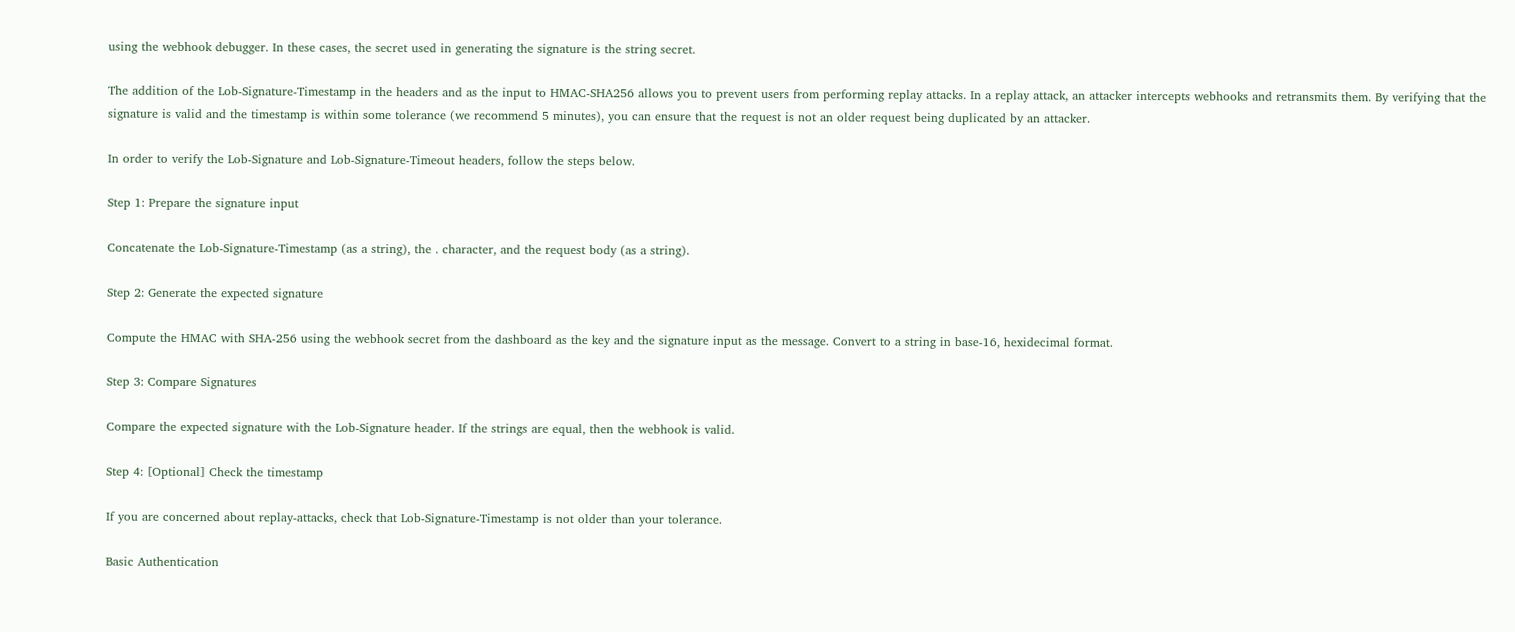using the webhook debugger. In these cases, the secret used in generating the signature is the string secret.

The addition of the Lob-Signature-Timestamp in the headers and as the input to HMAC-SHA256 allows you to prevent users from performing replay attacks. In a replay attack, an attacker intercepts webhooks and retransmits them. By verifying that the signature is valid and the timestamp is within some tolerance (we recommend 5 minutes), you can ensure that the request is not an older request being duplicated by an attacker.

In order to verify the Lob-Signature and Lob-Signature-Timeout headers, follow the steps below.

Step 1: Prepare the signature input

Concatenate the Lob-Signature-Timestamp (as a string), the . character, and the request body (as a string).

Step 2: Generate the expected signature

Compute the HMAC with SHA-256 using the webhook secret from the dashboard as the key and the signature input as the message. Convert to a string in base-16, hexidecimal format.

Step 3: Compare Signatures

Compare the expected signature with the Lob-Signature header. If the strings are equal, then the webhook is valid.

Step 4: [Optional] Check the timestamp

If you are concerned about replay-attacks, check that Lob-Signature-Timestamp is not older than your tolerance.

Basic Authentication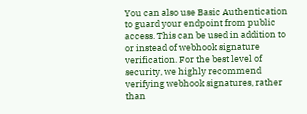You can also use Basic Authentication to guard your endpoint from public access. This can be used in addition to or instead of webhook signature verification. For the best level of security, we highly recommend verifying webhook signatures, rather than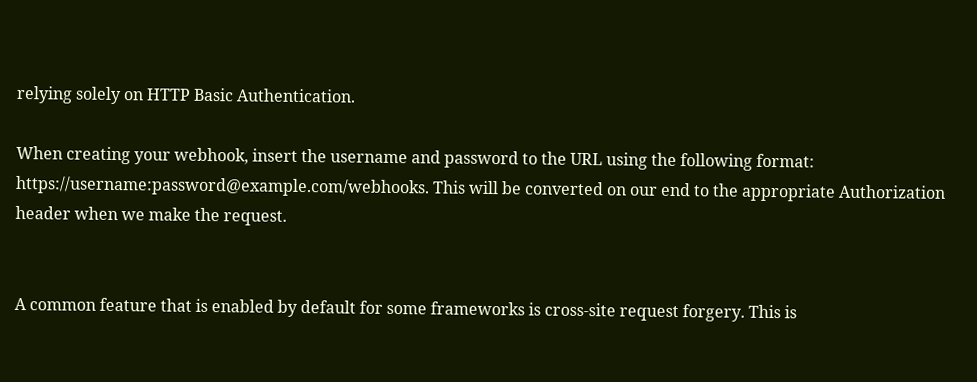relying solely on HTTP Basic Authentication.

When creating your webhook, insert the username and password to the URL using the following format: https://username:password@example.com/webhooks. This will be converted on our end to the appropriate Authorization header when we make the request.


A common feature that is enabled by default for some frameworks is cross-site request forgery. This is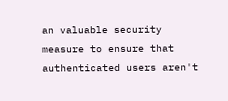an valuable security measure to ensure that authenticated users aren't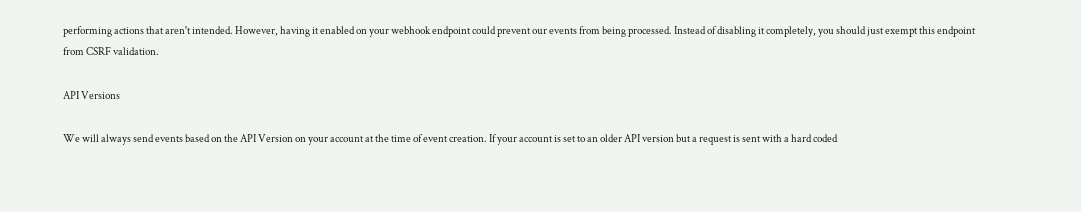performing actions that aren't intended. However, having it enabled on your webhook endpoint could prevent our events from being processed. Instead of disabling it completely, you should just exempt this endpoint from CSRF validation.

API Versions

We will always send events based on the API Version on your account at the time of event creation. If your account is set to an older API version but a request is sent with a hard coded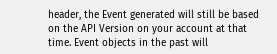header, the Event generated will still be based on the API Version on your account at that time. Event objects in the past will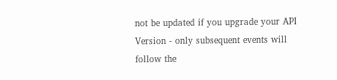not be updated if you upgrade your API Version - only subsequent events will follow the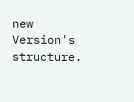new Version's structure.